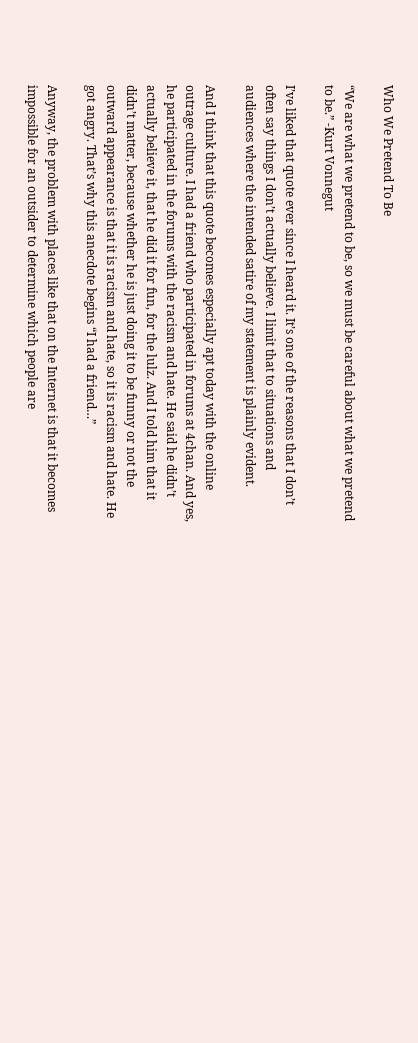Who We Pretend To Be

“We are what we pretend to be, so we must be careful about what we pretend to be.” -Kurt Vonnegut

I’ve liked that quote ever since I heard it. It’s one of the reasons that I don’t often say things I don’t actually believe. I limit that to situations and audiences where the intended satire of my statement is plainly evident.

And I think that this quote becomes especially apt today with the online outrage culture. I had a friend who participated in forums at 4chan. And yes, he participated in the forums with the racism and hate. He said he didn’t actually believe it, that he did it for fun, for the lulz. And I told him that it didn’t matter, because whether he is just doing it to be funny or not the outward appearance is that it is racism and hate, so it is racism and hate. He got angry. That’s why this anecdote begins “I had a friend…”

Anyway, the problem with places like that on the Internet is that it becomes impossible for an outsider to determine which people are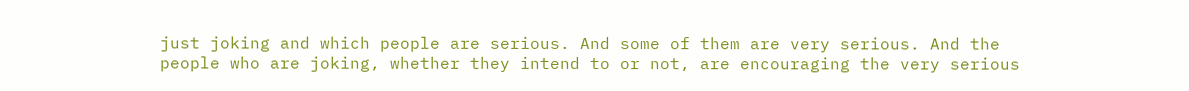just joking and which people are serious. And some of them are very serious. And the people who are joking, whether they intend to or not, are encouraging the very serious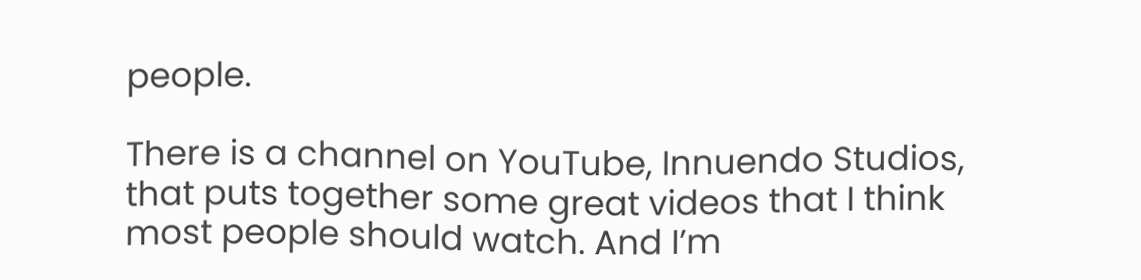people.

There is a channel on YouTube, Innuendo Studios, that puts together some great videos that I think most people should watch. And I’m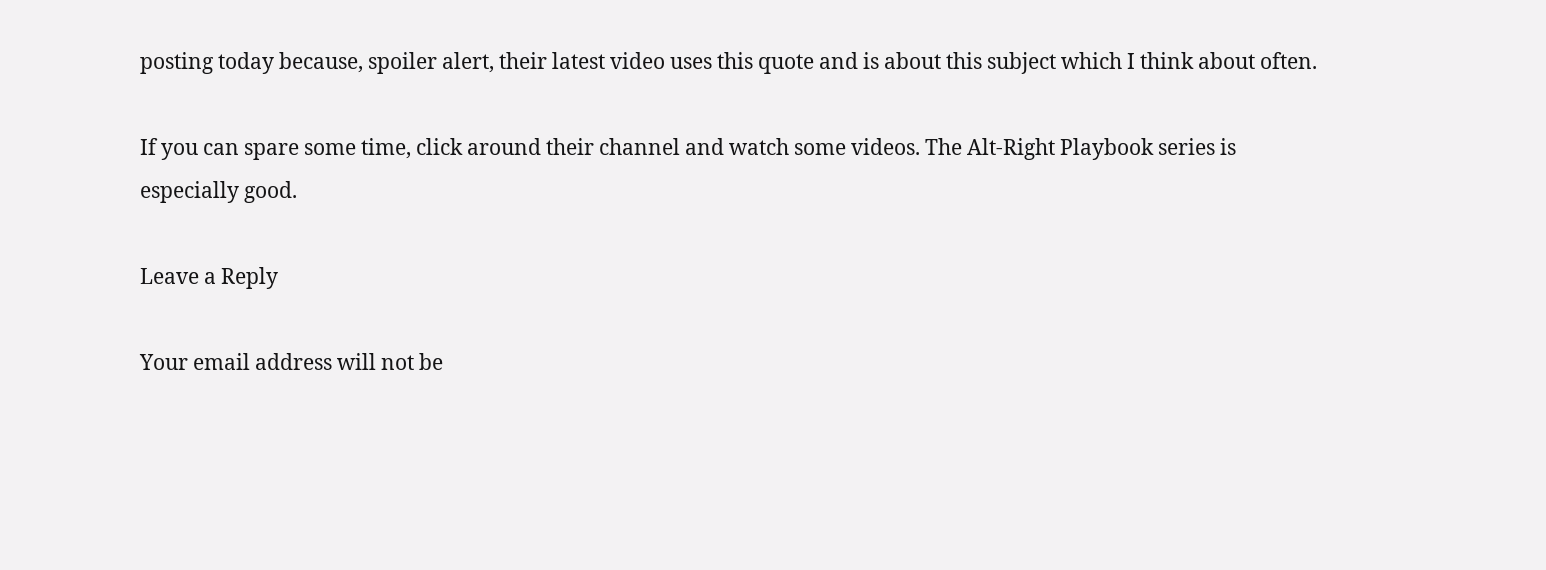posting today because, spoiler alert, their latest video uses this quote and is about this subject which I think about often.

If you can spare some time, click around their channel and watch some videos. The Alt-Right Playbook series is especially good.

Leave a Reply

Your email address will not be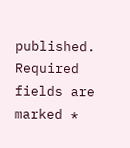published. Required fields are marked *